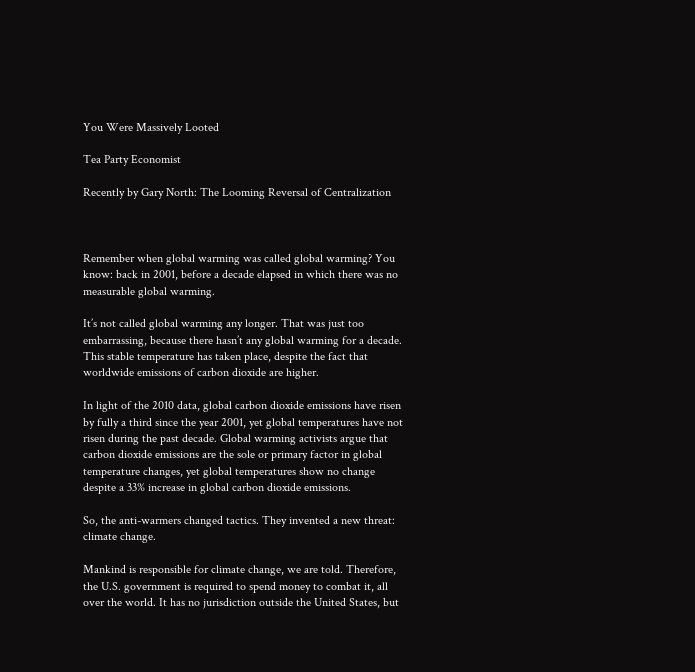You Were Massively Looted

Tea Party Economist

Recently by Gary North: The Looming Reversal of Centralization



Remember when global warming was called global warming? You know: back in 2001, before a decade elapsed in which there was no measurable global warming.

It’s not called global warming any longer. That was just too embarrassing, because there hasn’t any global warming for a decade. This stable temperature has taken place, despite the fact that worldwide emissions of carbon dioxide are higher.

In light of the 2010 data, global carbon dioxide emissions have risen by fully a third since the year 2001, yet global temperatures have not risen during the past decade. Global warming activists argue that carbon dioxide emissions are the sole or primary factor in global temperature changes, yet global temperatures show no change despite a 33% increase in global carbon dioxide emissions.

So, the anti-warmers changed tactics. They invented a new threat: climate change.

Mankind is responsible for climate change, we are told. Therefore, the U.S. government is required to spend money to combat it, all over the world. It has no jurisdiction outside the United States, but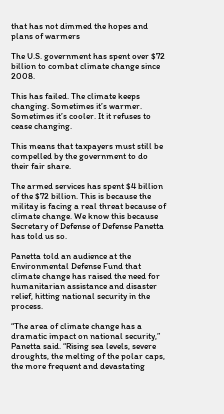that has not dimmed the hopes and plans of warmers

The U.S. government has spent over $72 billion to combat climate change since 2008.

This has failed. The climate keeps changing. Sometimes it’s warmer. Sometimes it’s cooler. It it refuses to cease changing.

This means that taxpayers must still be compelled by the government to do their fair share.

The armed services has spent $4 billion of the $72 billion. This is because the militay is facing a real threat because of climate change. We know this because Secretary of Defense of Defense Panetta has told us so.

Panetta told an audience at the Environmental Defense Fund that climate change has raised the need for humanitarian assistance and disaster relief, hitting national security in the process.

“The area of climate change has a dramatic impact on national security,” Panetta said. “Rising sea levels, severe droughts, the melting of the polar caps, the more frequent and devastating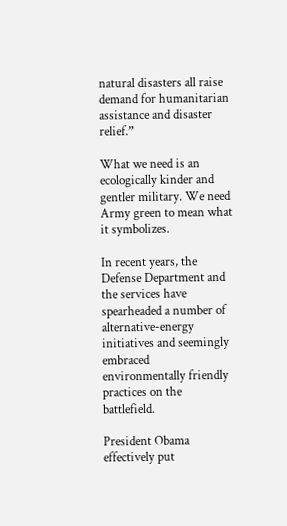natural disasters all raise demand for humanitarian assistance and disaster relief.”

What we need is an ecologically kinder and gentler military. We need Army green to mean what it symbolizes.

In recent years, the Defense Department and the services have spearheaded a number of alternative-energy initiatives and seemingly embraced environmentally friendly practices on the battlefield.

President Obama effectively put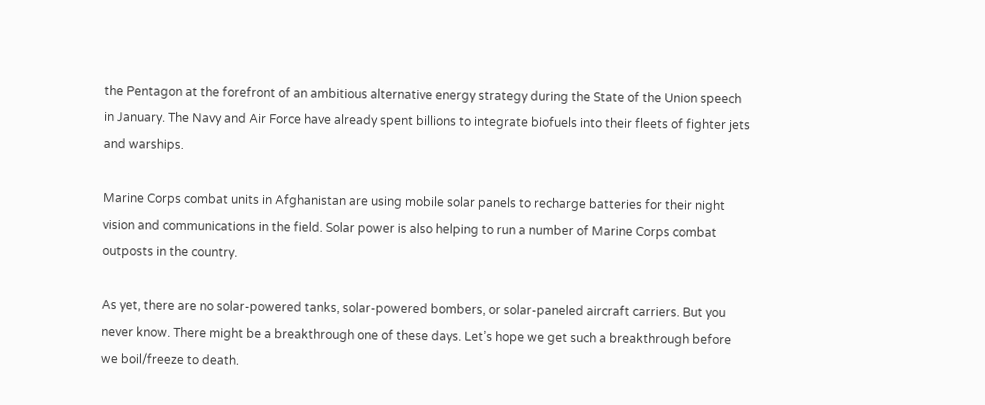the Pentagon at the forefront of an ambitious alternative energy strategy during the State of the Union speech in January. The Navy and Air Force have already spent billions to integrate biofuels into their fleets of fighter jets and warships.

Marine Corps combat units in Afghanistan are using mobile solar panels to recharge batteries for their night vision and communications in the field. Solar power is also helping to run a number of Marine Corps combat outposts in the country.

As yet, there are no solar-powered tanks, solar-powered bombers, or solar-paneled aircraft carriers. But you never know. There might be a breakthrough one of these days. Let’s hope we get such a breakthrough before we boil/freeze to death.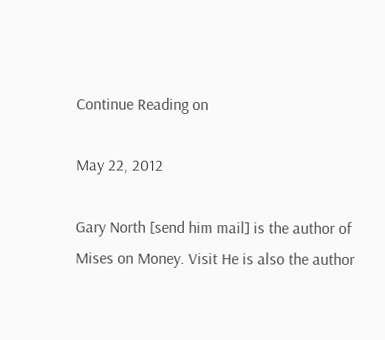Continue Reading on

May 22, 2012

Gary North [send him mail] is the author of Mises on Money. Visit He is also the author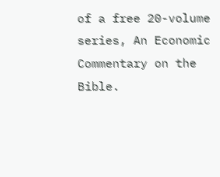of a free 20-volume series, An Economic Commentary on the Bible.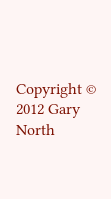Copyright © 2012 Gary North